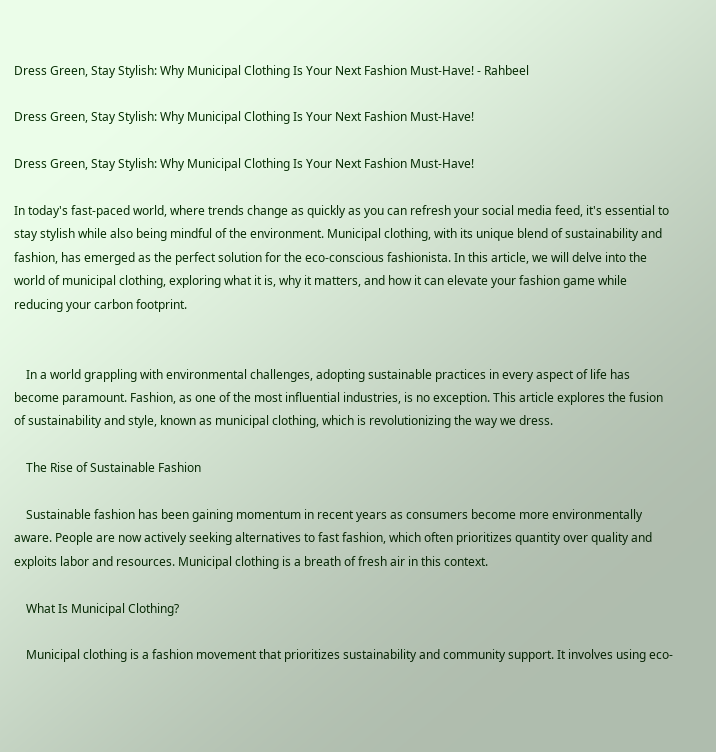Dress Green, Stay Stylish: Why Municipal Clothing Is Your Next Fashion Must-Have! - Rahbeel

Dress Green, Stay Stylish: Why Municipal Clothing Is Your Next Fashion Must-Have!

Dress Green, Stay Stylish: Why Municipal Clothing Is Your Next Fashion Must-Have!

In today's fast-paced world, where trends change as quickly as you can refresh your social media feed, it's essential to stay stylish while also being mindful of the environment. Municipal clothing, with its unique blend of sustainability and fashion, has emerged as the perfect solution for the eco-conscious fashionista. In this article, we will delve into the world of municipal clothing, exploring what it is, why it matters, and how it can elevate your fashion game while reducing your carbon footprint.


    In a world grappling with environmental challenges, adopting sustainable practices in every aspect of life has become paramount. Fashion, as one of the most influential industries, is no exception. This article explores the fusion of sustainability and style, known as municipal clothing, which is revolutionizing the way we dress.

    The Rise of Sustainable Fashion

    Sustainable fashion has been gaining momentum in recent years as consumers become more environmentally aware. People are now actively seeking alternatives to fast fashion, which often prioritizes quantity over quality and exploits labor and resources. Municipal clothing is a breath of fresh air in this context.

    What Is Municipal Clothing?

    Municipal clothing is a fashion movement that prioritizes sustainability and community support. It involves using eco-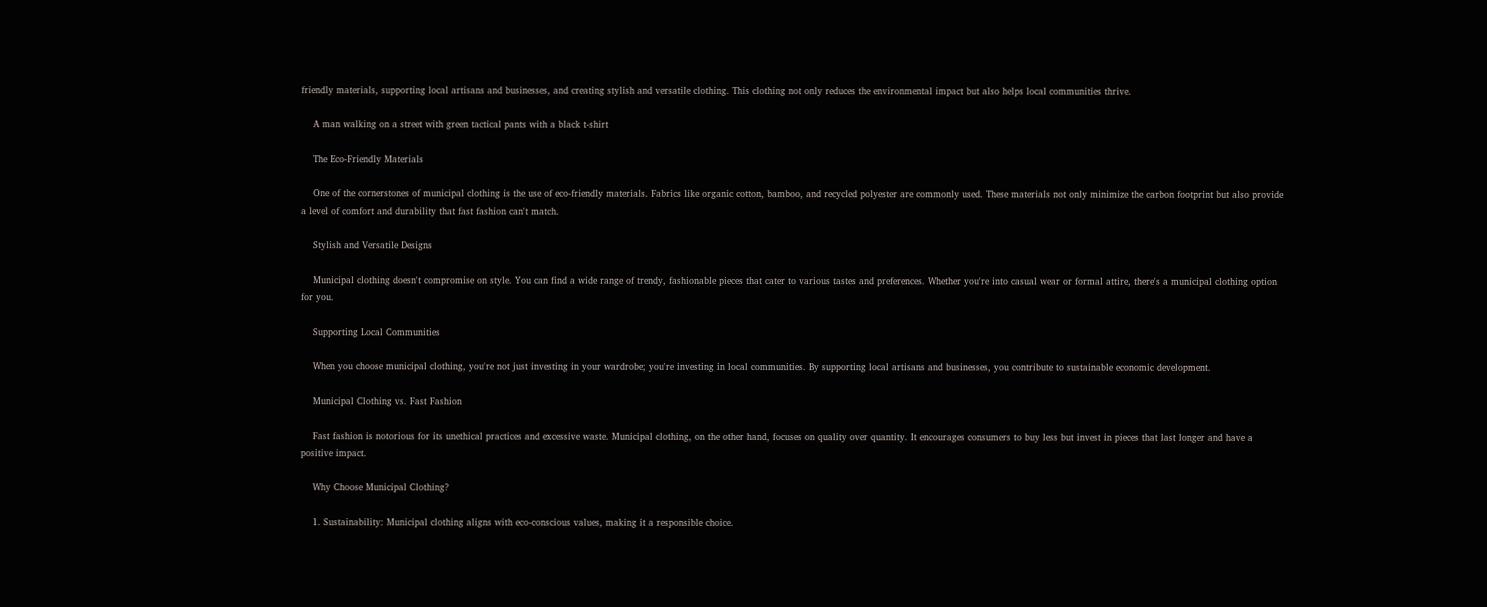friendly materials, supporting local artisans and businesses, and creating stylish and versatile clothing. This clothing not only reduces the environmental impact but also helps local communities thrive.

    A man walking on a street with green tactical pants with a black t-shirt

    The Eco-Friendly Materials

    One of the cornerstones of municipal clothing is the use of eco-friendly materials. Fabrics like organic cotton, bamboo, and recycled polyester are commonly used. These materials not only minimize the carbon footprint but also provide a level of comfort and durability that fast fashion can't match.

    Stylish and Versatile Designs

    Municipal clothing doesn't compromise on style. You can find a wide range of trendy, fashionable pieces that cater to various tastes and preferences. Whether you're into casual wear or formal attire, there's a municipal clothing option for you.

    Supporting Local Communities

    When you choose municipal clothing, you're not just investing in your wardrobe; you're investing in local communities. By supporting local artisans and businesses, you contribute to sustainable economic development.

    Municipal Clothing vs. Fast Fashion

    Fast fashion is notorious for its unethical practices and excessive waste. Municipal clothing, on the other hand, focuses on quality over quantity. It encourages consumers to buy less but invest in pieces that last longer and have a positive impact.

    Why Choose Municipal Clothing?

    1. Sustainability: Municipal clothing aligns with eco-conscious values, making it a responsible choice.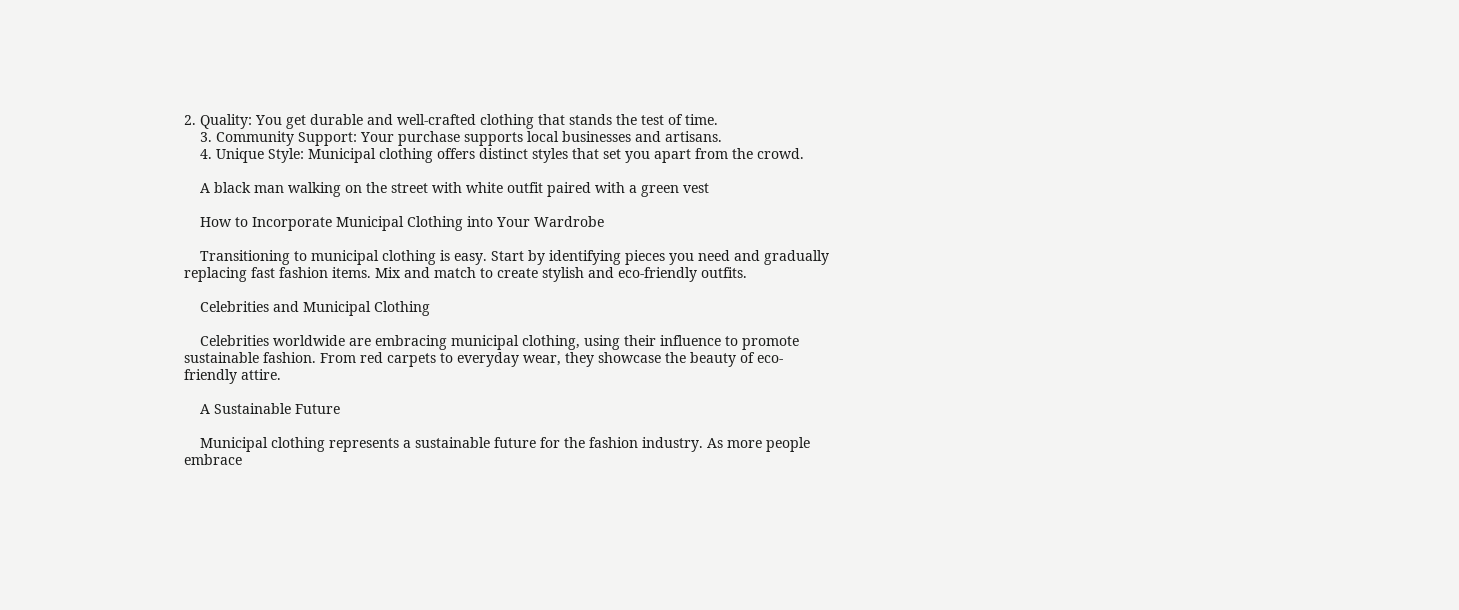2. Quality: You get durable and well-crafted clothing that stands the test of time.
    3. Community Support: Your purchase supports local businesses and artisans.
    4. Unique Style: Municipal clothing offers distinct styles that set you apart from the crowd.

    A black man walking on the street with white outfit paired with a green vest

    How to Incorporate Municipal Clothing into Your Wardrobe

    Transitioning to municipal clothing is easy. Start by identifying pieces you need and gradually replacing fast fashion items. Mix and match to create stylish and eco-friendly outfits.

    Celebrities and Municipal Clothing

    Celebrities worldwide are embracing municipal clothing, using their influence to promote sustainable fashion. From red carpets to everyday wear, they showcase the beauty of eco-friendly attire.

    A Sustainable Future

    Municipal clothing represents a sustainable future for the fashion industry. As more people embrace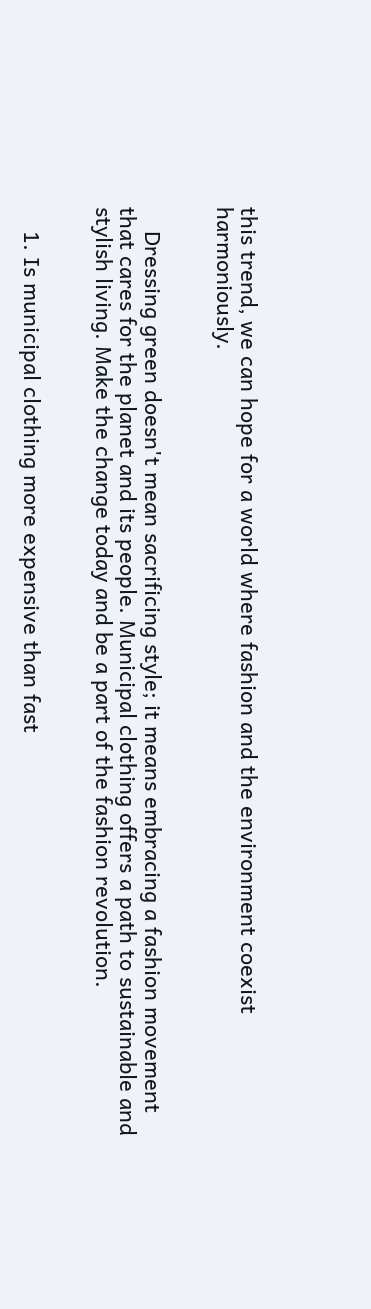this trend, we can hope for a world where fashion and the environment coexist harmoniously.


    Dressing green doesn't mean sacrificing style; it means embracing a fashion movement that cares for the planet and its people. Municipal clothing offers a path to sustainable and stylish living. Make the change today and be a part of the fashion revolution.


    1. Is municipal clothing more expensive than fast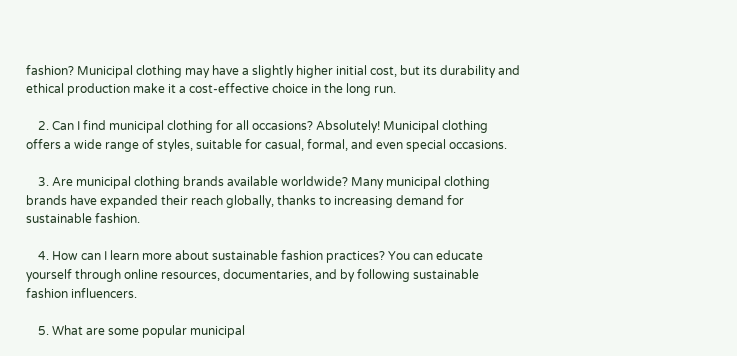fashion? Municipal clothing may have a slightly higher initial cost, but its durability and ethical production make it a cost-effective choice in the long run.

    2. Can I find municipal clothing for all occasions? Absolutely! Municipal clothing offers a wide range of styles, suitable for casual, formal, and even special occasions.

    3. Are municipal clothing brands available worldwide? Many municipal clothing brands have expanded their reach globally, thanks to increasing demand for sustainable fashion.

    4. How can I learn more about sustainable fashion practices? You can educate yourself through online resources, documentaries, and by following sustainable fashion influencers.

    5. What are some popular municipal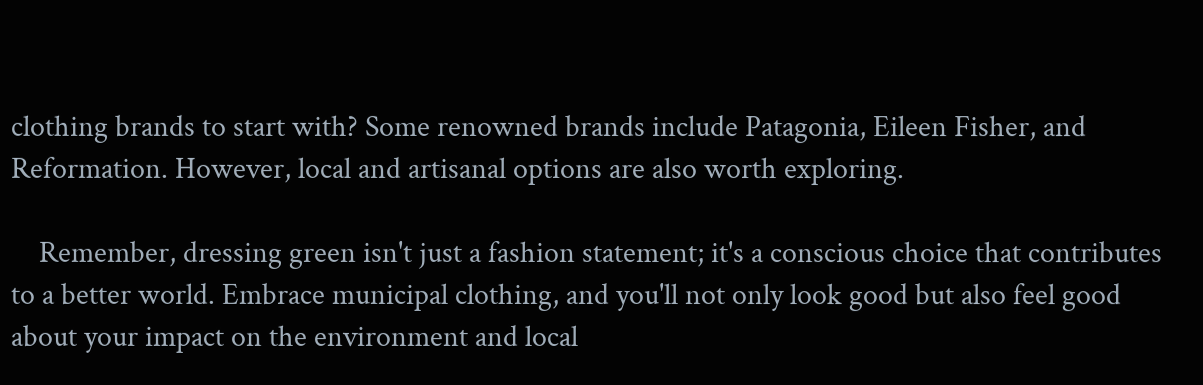clothing brands to start with? Some renowned brands include Patagonia, Eileen Fisher, and Reformation. However, local and artisanal options are also worth exploring.

    Remember, dressing green isn't just a fashion statement; it's a conscious choice that contributes to a better world. Embrace municipal clothing, and you'll not only look good but also feel good about your impact on the environment and local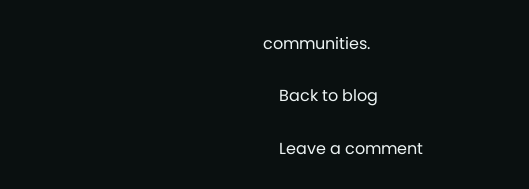communities.

    Back to blog

    Leave a comment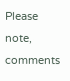Please note, comments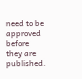need to be approved before they are published.